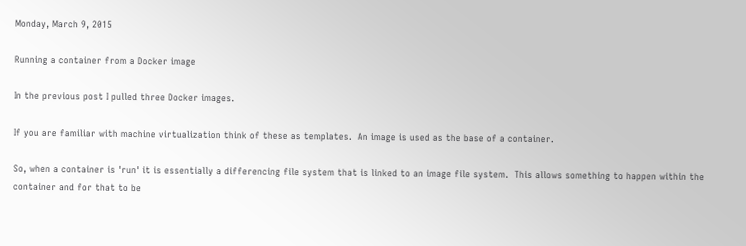Monday, March 9, 2015

Running a container from a Docker image

In the previous post I pulled three Docker images.

If you are familiar with machine virtualization think of these as templates.  An image is used as the base of a container.

So, when a container is 'run' it is essentially a differencing file system that is linked to an image file system.  This allows something to happen within the container and for that to be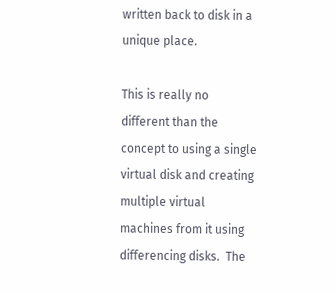written back to disk in a unique place.

This is really no different than the concept to using a single virtual disk and creating multiple virtual machines from it using differencing disks.  The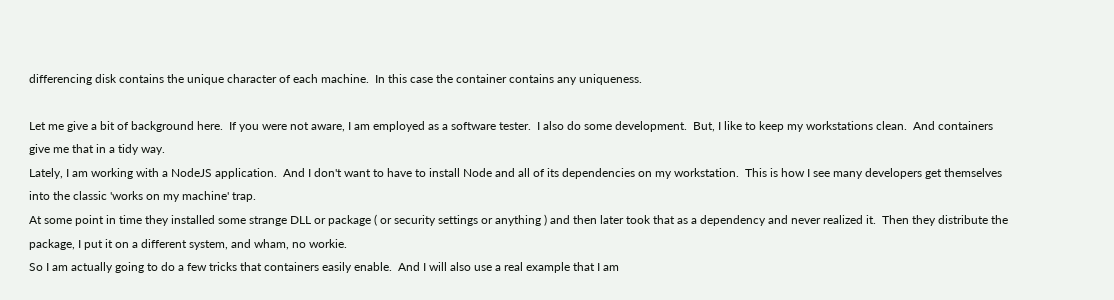differencing disk contains the unique character of each machine.  In this case the container contains any uniqueness.

Let me give a bit of background here.  If you were not aware, I am employed as a software tester.  I also do some development.  But, I like to keep my workstations clean.  And containers give me that in a tidy way.
Lately, I am working with a NodeJS application.  And I don't want to have to install Node and all of its dependencies on my workstation.  This is how I see many developers get themselves into the classic 'works on my machine' trap.
At some point in time they installed some strange DLL or package ( or security settings or anything ) and then later took that as a dependency and never realized it.  Then they distribute the package, I put it on a different system, and wham, no workie.
So I am actually going to do a few tricks that containers easily enable.  And I will also use a real example that I am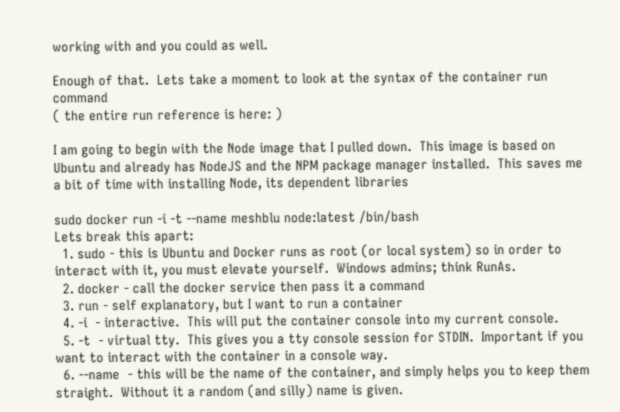working with and you could as well.

Enough of that.  Lets take a moment to look at the syntax of the container run command
( the entire run reference is here: )

I am going to begin with the Node image that I pulled down.  This image is based on Ubuntu and already has NodeJS and the NPM package manager installed.  This saves me a bit of time with installing Node, its dependent libraries

sudo docker run -i -t --name meshblu node:latest /bin/bash
Lets break this apart:
  1. sudo - this is Ubuntu and Docker runs as root (or local system) so in order to interact with it, you must elevate yourself.  Windows admins; think RunAs.
  2. docker - call the docker service then pass it a command
  3. run - self explanatory, but I want to run a container
  4. -i  - interactive.  This will put the container console into my current console.
  5. -t  - virtual tty.  This gives you a tty console session for STDIN.  Important if you want to interact with the container in a console way.
  6. --name  - this will be the name of the container, and simply helps you to keep them straight.  Without it a random (and silly) name is given.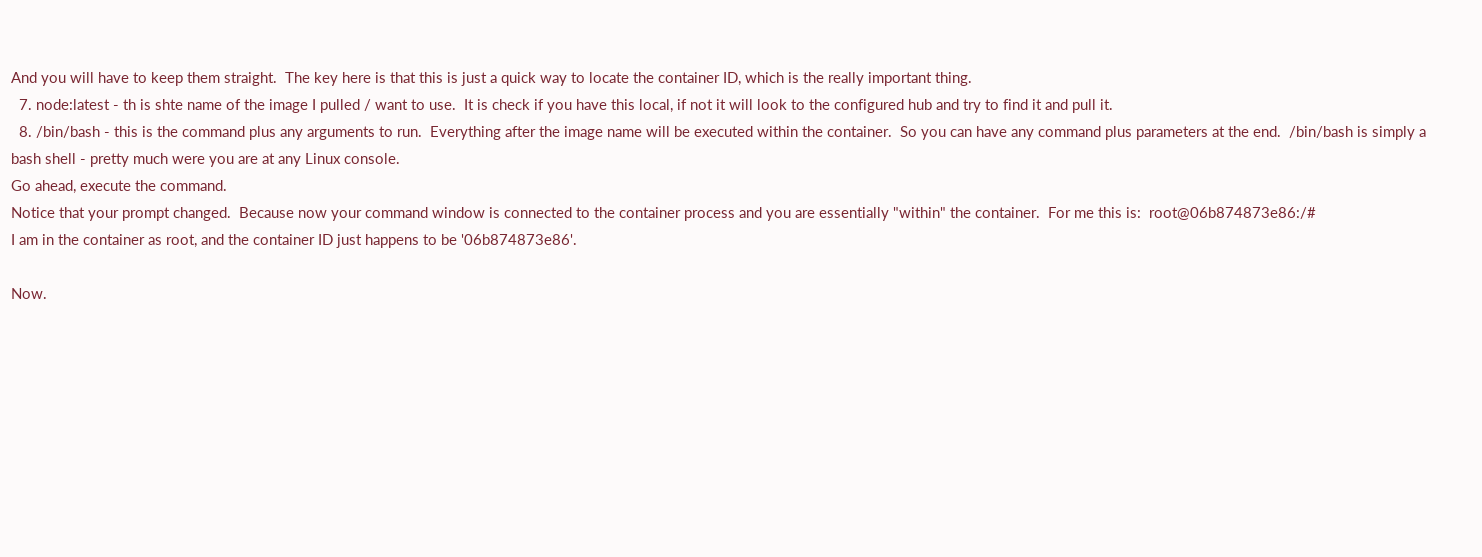And you will have to keep them straight.  The key here is that this is just a quick way to locate the container ID, which is the really important thing.
  7. node:latest - th is shte name of the image I pulled / want to use.  It is check if you have this local, if not it will look to the configured hub and try to find it and pull it.
  8. /bin/bash - this is the command plus any arguments to run.  Everything after the image name will be executed within the container.  So you can have any command plus parameters at the end.  /bin/bash is simply a bash shell - pretty much were you are at any Linux console.
Go ahead, execute the command.
Notice that your prompt changed.  Because now your command window is connected to the container process and you are essentially "within" the container.  For me this is:  root@06b874873e86:/#
I am in the container as root, and the container ID just happens to be '06b874873e86'.

Now.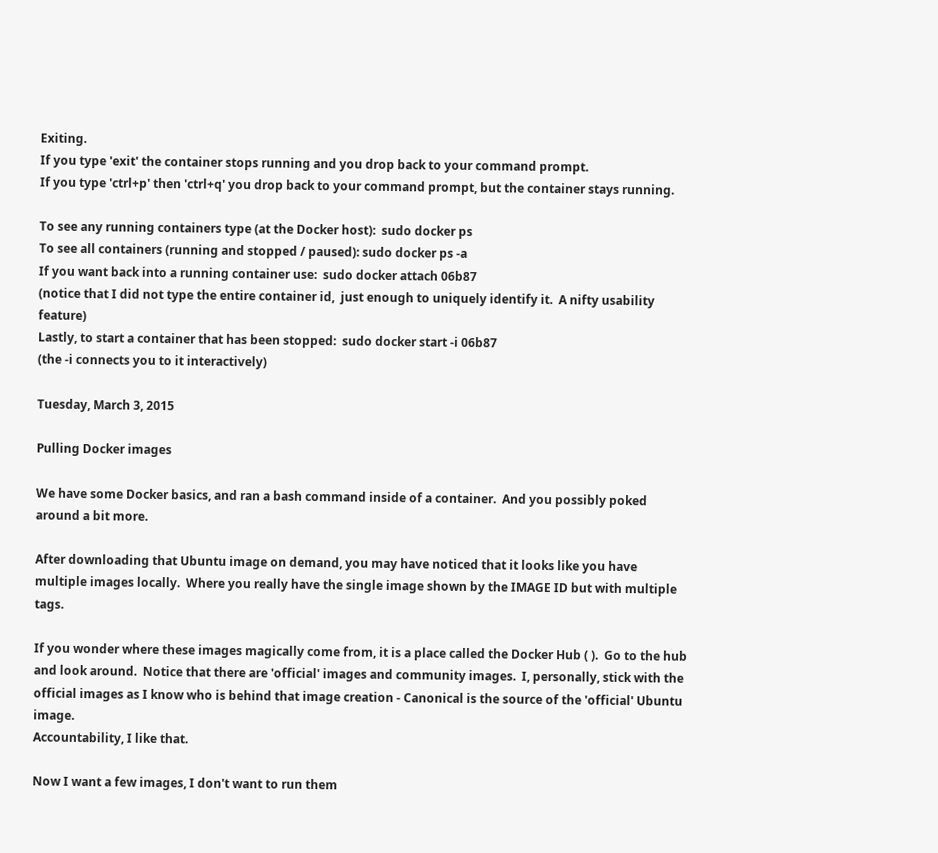Exiting.
If you type 'exit' the container stops running and you drop back to your command prompt.
If you type 'ctrl+p' then 'ctrl+q' you drop back to your command prompt, but the container stays running.

To see any running containers type (at the Docker host):  sudo docker ps
To see all containers (running and stopped / paused): sudo docker ps -a
If you want back into a running container use:  sudo docker attach 06b87
(notice that I did not type the entire container id,  just enough to uniquely identify it.  A nifty usability feature)
Lastly, to start a container that has been stopped:  sudo docker start -i 06b87
(the -i connects you to it interactively)

Tuesday, March 3, 2015

Pulling Docker images

We have some Docker basics, and ran a bash command inside of a container.  And you possibly poked around a bit more.

After downloading that Ubuntu image on demand, you may have noticed that it looks like you have multiple images locally.  Where you really have the single image shown by the IMAGE ID but with multiple tags.

If you wonder where these images magically come from, it is a place called the Docker Hub ( ).  Go to the hub and look around.  Notice that there are 'official' images and community images.  I, personally, stick with the official images as I know who is behind that image creation - Canonical is the source of the 'official' Ubuntu image.
Accountability, I like that.

Now I want a few images, I don't want to run them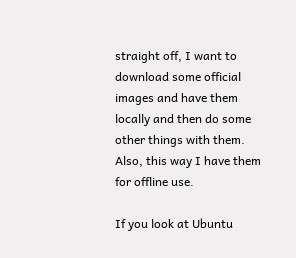straight off, I want to download some official images and have them locally and then do some other things with them.  Also, this way I have them for offline use.

If you look at Ubuntu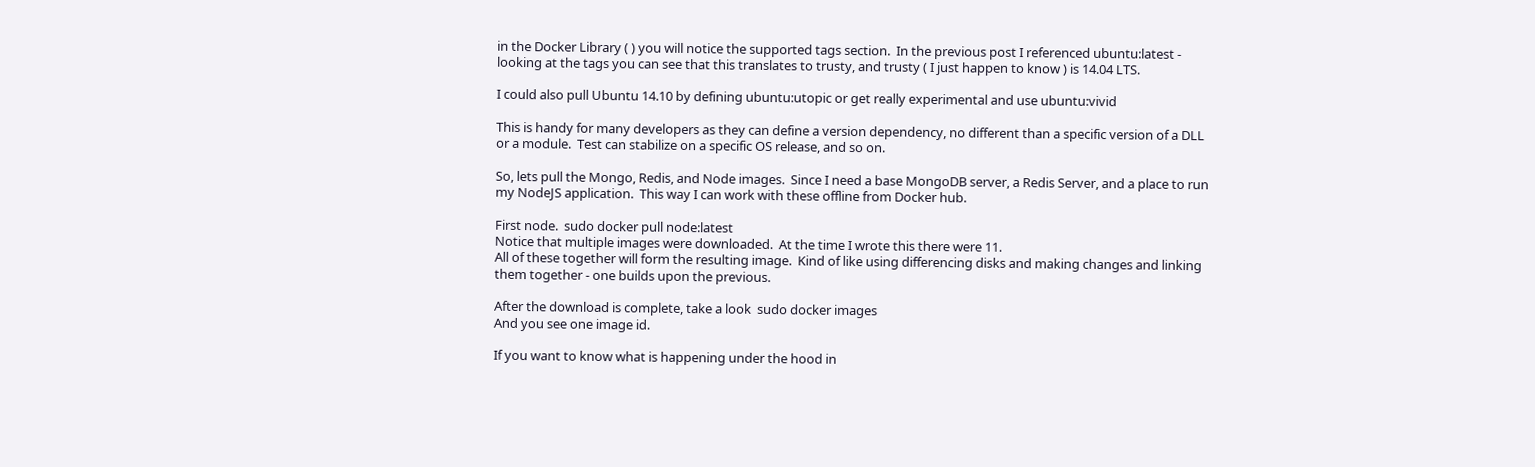in the Docker Library ( ) you will notice the supported tags section.  In the previous post I referenced ubuntu:latest - looking at the tags you can see that this translates to trusty, and trusty ( I just happen to know ) is 14.04 LTS.

I could also pull Ubuntu 14.10 by defining ubuntu:utopic or get really experimental and use ubuntu:vivid

This is handy for many developers as they can define a version dependency, no different than a specific version of a DLL or a module.  Test can stabilize on a specific OS release, and so on.

So, lets pull the Mongo, Redis, and Node images.  Since I need a base MongoDB server, a Redis Server, and a place to run my NodeJS application.  This way I can work with these offline from Docker hub.

First node.  sudo docker pull node:latest
Notice that multiple images were downloaded.  At the time I wrote this there were 11.
All of these together will form the resulting image.  Kind of like using differencing disks and making changes and linking them together - one builds upon the previous.

After the download is complete, take a look  sudo docker images
And you see one image id.

If you want to know what is happening under the hood in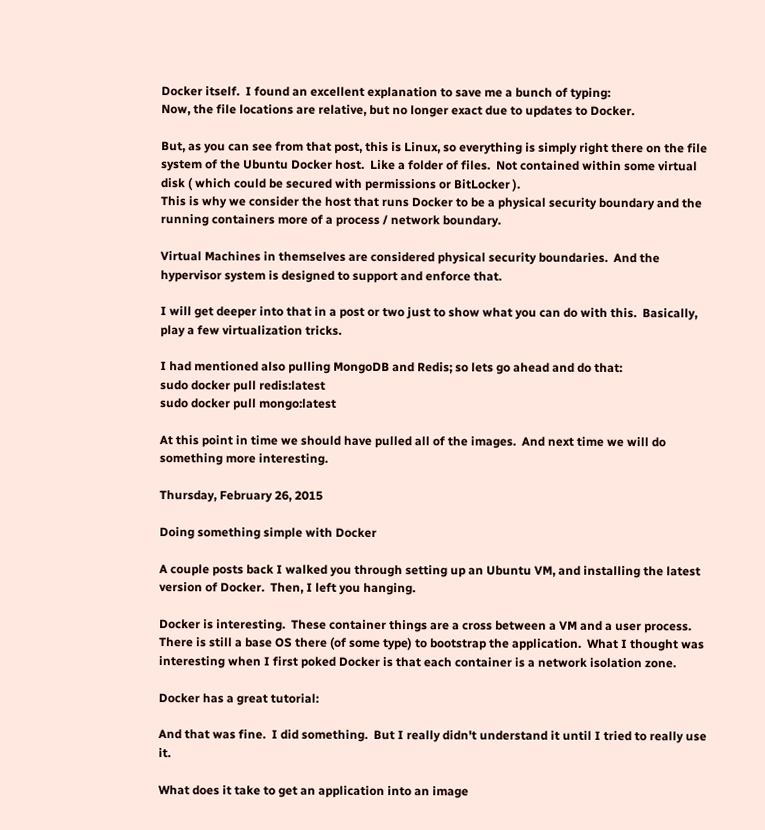Docker itself.  I found an excellent explanation to save me a bunch of typing:
Now, the file locations are relative, but no longer exact due to updates to Docker.

But, as you can see from that post, this is Linux, so everything is simply right there on the file system of the Ubuntu Docker host.  Like a folder of files.  Not contained within some virtual disk ( which could be secured with permissions or BitLocker ).
This is why we consider the host that runs Docker to be a physical security boundary and the running containers more of a process / network boundary.

Virtual Machines in themselves are considered physical security boundaries.  And the hypervisor system is designed to support and enforce that.

I will get deeper into that in a post or two just to show what you can do with this.  Basically, play a few virtualization tricks.

I had mentioned also pulling MongoDB and Redis; so lets go ahead and do that:
sudo docker pull redis:latest
sudo docker pull mongo:latest

At this point in time we should have pulled all of the images.  And next time we will do something more interesting.

Thursday, February 26, 2015

Doing something simple with Docker

A couple posts back I walked you through setting up an Ubuntu VM, and installing the latest version of Docker.  Then, I left you hanging.

Docker is interesting.  These container things are a cross between a VM and a user process.  There is still a base OS there (of some type) to bootstrap the application.  What I thought was interesting when I first poked Docker is that each container is a network isolation zone.

Docker has a great tutorial:

And that was fine.  I did something.  But I really didn't understand it until I tried to really use it.

What does it take to get an application into an image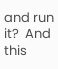and run it?  And this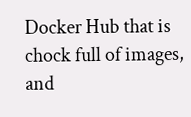Docker Hub that is chock full of images, and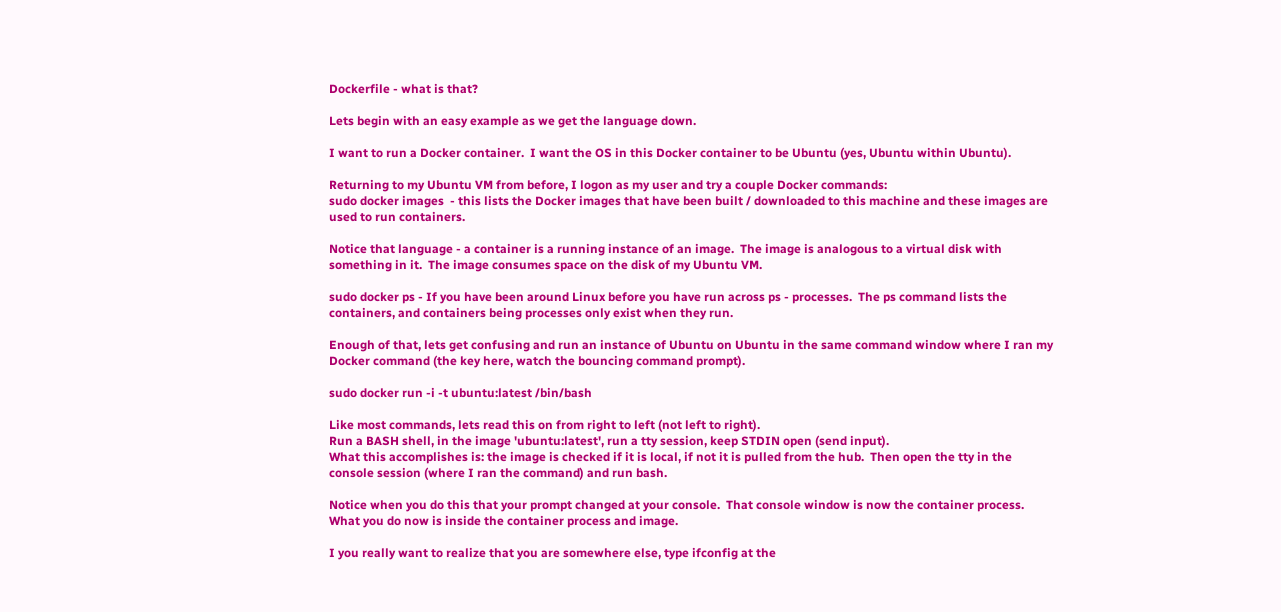Dockerfile - what is that?

Lets begin with an easy example as we get the language down.

I want to run a Docker container.  I want the OS in this Docker container to be Ubuntu (yes, Ubuntu within Ubuntu).

Returning to my Ubuntu VM from before, I logon as my user and try a couple Docker commands:
sudo docker images  - this lists the Docker images that have been built / downloaded to this machine and these images are used to run containers.

Notice that language - a container is a running instance of an image.  The image is analogous to a virtual disk with something in it.  The image consumes space on the disk of my Ubuntu VM.

sudo docker ps - If you have been around Linux before you have run across ps - processes.  The ps command lists the containers, and containers being processes only exist when they run.

Enough of that, lets get confusing and run an instance of Ubuntu on Ubuntu in the same command window where I ran my Docker command (the key here, watch the bouncing command prompt).

sudo docker run -i -t ubuntu:latest /bin/bash

Like most commands, lets read this on from right to left (not left to right).
Run a BASH shell, in the image 'ubuntu:latest', run a tty session, keep STDIN open (send input).
What this accomplishes is: the image is checked if it is local, if not it is pulled from the hub.  Then open the tty in the console session (where I ran the command) and run bash.

Notice when you do this that your prompt changed at your console.  That console window is now the container process.  What you do now is inside the container process and image.

I you really want to realize that you are somewhere else, type ifconfig at the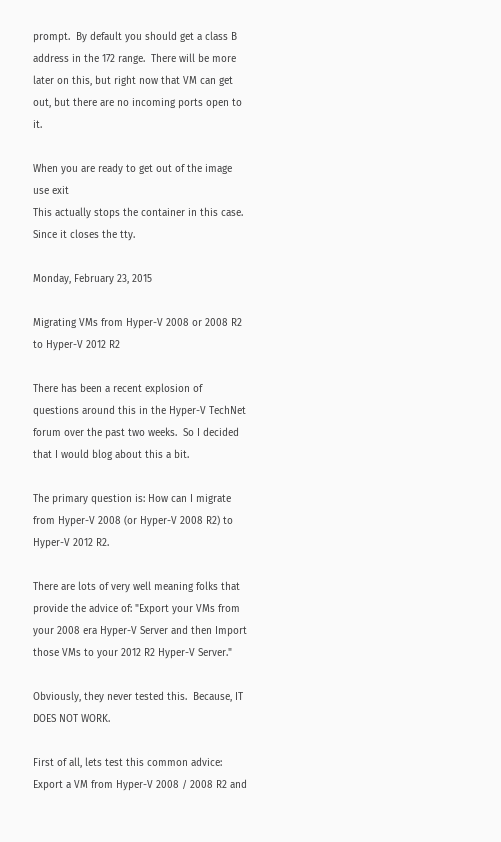prompt.  By default you should get a class B address in the 172 range.  There will be more later on this, but right now that VM can get out, but there are no incoming ports open to it.

When you are ready to get out of the image use exit
This actually stops the container in this case.  Since it closes the tty.

Monday, February 23, 2015

Migrating VMs from Hyper-V 2008 or 2008 R2 to Hyper-V 2012 R2

There has been a recent explosion of questions around this in the Hyper-V TechNet forum over the past two weeks.  So I decided that I would blog about this a bit.

The primary question is: How can I migrate from Hyper-V 2008 (or Hyper-V 2008 R2) to Hyper-V 2012 R2.

There are lots of very well meaning folks that provide the advice of: "Export your VMs from your 2008 era Hyper-V Server and then Import those VMs to your 2012 R2 Hyper-V Server."

Obviously, they never tested this.  Because, IT DOES NOT WORK.

First of all, lets test this common advice:  Export a VM from Hyper-V 2008 / 2008 R2 and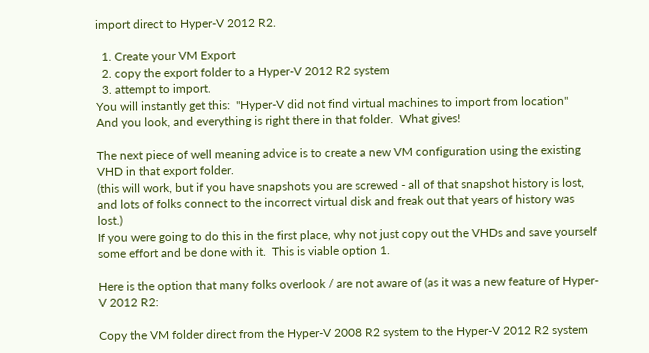import direct to Hyper-V 2012 R2.

  1. Create your VM Export
  2. copy the export folder to a Hyper-V 2012 R2 system
  3. attempt to import.
You will instantly get this:  "Hyper-V did not find virtual machines to import from location"
And you look, and everything is right there in that folder.  What gives!

The next piece of well meaning advice is to create a new VM configuration using the existing VHD in that export folder.
(this will work, but if you have snapshots you are screwed - all of that snapshot history is lost, and lots of folks connect to the incorrect virtual disk and freak out that years of history was lost.)
If you were going to do this in the first place, why not just copy out the VHDs and save yourself some effort and be done with it.  This is viable option 1.

Here is the option that many folks overlook / are not aware of (as it was a new feature of Hyper-V 2012 R2:

Copy the VM folder direct from the Hyper-V 2008 R2 system to the Hyper-V 2012 R2 system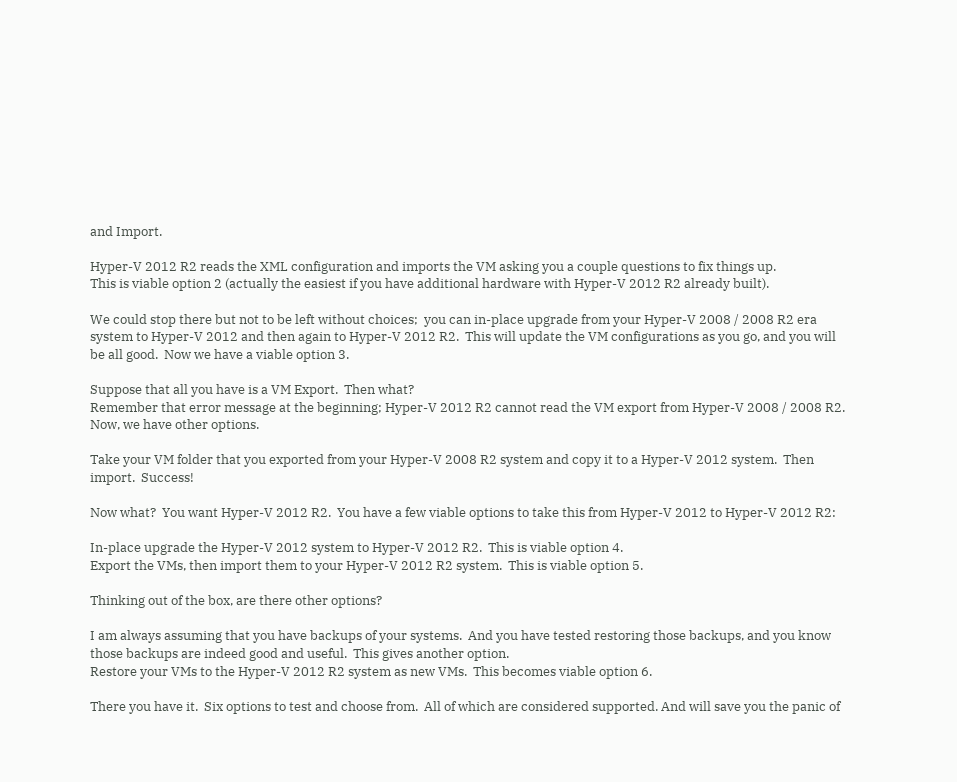and Import.

Hyper-V 2012 R2 reads the XML configuration and imports the VM asking you a couple questions to fix things up.
This is viable option 2 (actually the easiest if you have additional hardware with Hyper-V 2012 R2 already built).

We could stop there but not to be left without choices;  you can in-place upgrade from your Hyper-V 2008 / 2008 R2 era system to Hyper-V 2012 and then again to Hyper-V 2012 R2.  This will update the VM configurations as you go, and you will be all good.  Now we have a viable option 3.

Suppose that all you have is a VM Export.  Then what?
Remember that error message at the beginning; Hyper-V 2012 R2 cannot read the VM export from Hyper-V 2008 / 2008 R2.  Now, we have other options.

Take your VM folder that you exported from your Hyper-V 2008 R2 system and copy it to a Hyper-V 2012 system.  Then import.  Success!

Now what?  You want Hyper-V 2012 R2.  You have a few viable options to take this from Hyper-V 2012 to Hyper-V 2012 R2:

In-place upgrade the Hyper-V 2012 system to Hyper-V 2012 R2.  This is viable option 4.
Export the VMs, then import them to your Hyper-V 2012 R2 system.  This is viable option 5.

Thinking out of the box, are there other options?

I am always assuming that you have backups of your systems.  And you have tested restoring those backups, and you know those backups are indeed good and useful.  This gives another option.
Restore your VMs to the Hyper-V 2012 R2 system as new VMs.  This becomes viable option 6.

There you have it.  Six options to test and choose from.  All of which are considered supported. And will save you the panic of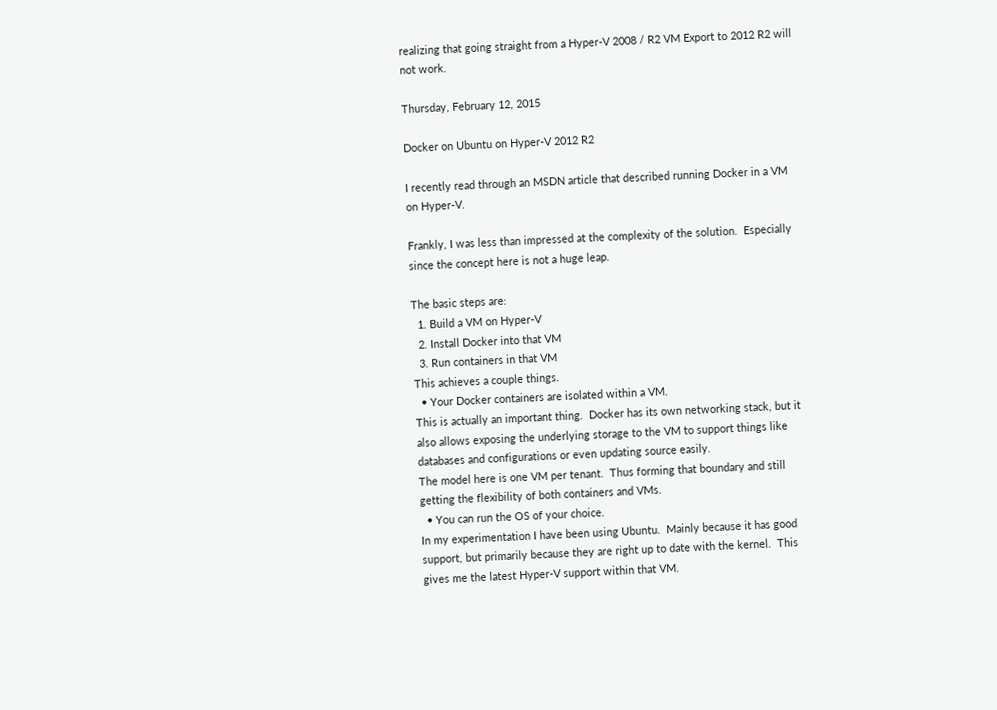realizing that going straight from a Hyper-V 2008 / R2 VM Export to 2012 R2 will not work.

Thursday, February 12, 2015

Docker on Ubuntu on Hyper-V 2012 R2

I recently read through an MSDN article that described running Docker in a VM on Hyper-V.

Frankly, I was less than impressed at the complexity of the solution.  Especially since the concept here is not a huge leap.

The basic steps are:
  1. Build a VM on Hyper-V
  2. Install Docker into that VM
  3. Run containers in that VM
This achieves a couple things.
  • Your Docker containers are isolated within a VM.
This is actually an important thing.  Docker has its own networking stack, but it also allows exposing the underlying storage to the VM to support things like databases and configurations or even updating source easily.
The model here is one VM per tenant.  Thus forming that boundary and still getting the flexibility of both containers and VMs.
  • You can run the OS of your choice.
In my experimentation I have been using Ubuntu.  Mainly because it has good support, but primarily because they are right up to date with the kernel.  This gives me the latest Hyper-V support within that VM.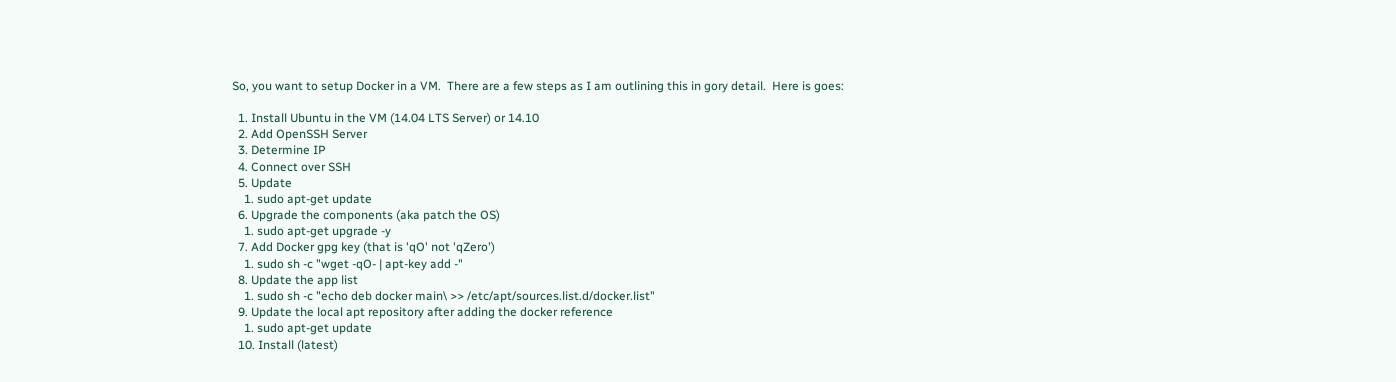So, you want to setup Docker in a VM.  There are a few steps as I am outlining this in gory detail.  Here is goes:

  1. Install Ubuntu in the VM (14.04 LTS Server) or 14.10
  2. Add OpenSSH Server
  3. Determine IP
  4. Connect over SSH
  5. Update
    1. sudo apt-get update
  6. Upgrade the components (aka patch the OS)
    1. sudo apt-get upgrade -y
  7. Add Docker gpg key (that is 'qO' not 'qZero')
    1. sudo sh -c "wget -qO- | apt-key add -"
  8. Update the app list
    1. sudo sh -c "echo deb docker main\ >> /etc/apt/sources.list.d/docker.list"
  9. Update the local apt repository after adding the docker reference
    1. sudo apt-get update
  10. Install (latest)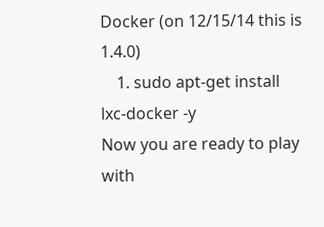Docker (on 12/15/14 this is 1.4.0)
    1. sudo apt-get install lxc-docker -y
Now you are ready to play with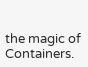the magic of Containers.